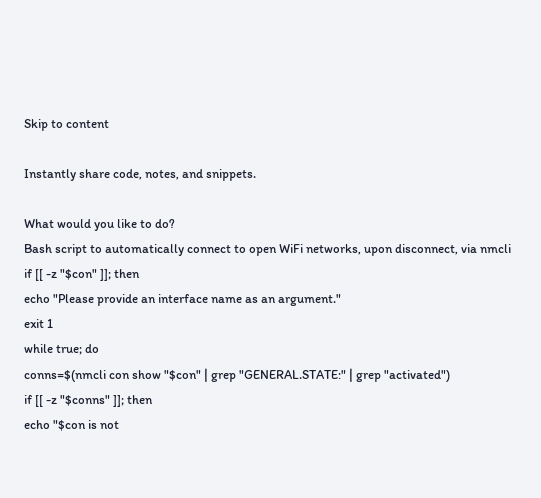Skip to content

Instantly share code, notes, and snippets.

What would you like to do?
Bash script to automatically connect to open WiFi networks, upon disconnect, via nmcli
if [[ -z "$con" ]]; then
echo "Please provide an interface name as an argument."
exit 1
while true; do
conns=$(nmcli con show "$con" | grep "GENERAL.STATE:" | grep "activated")
if [[ -z "$conns" ]]; then
echo "$con is not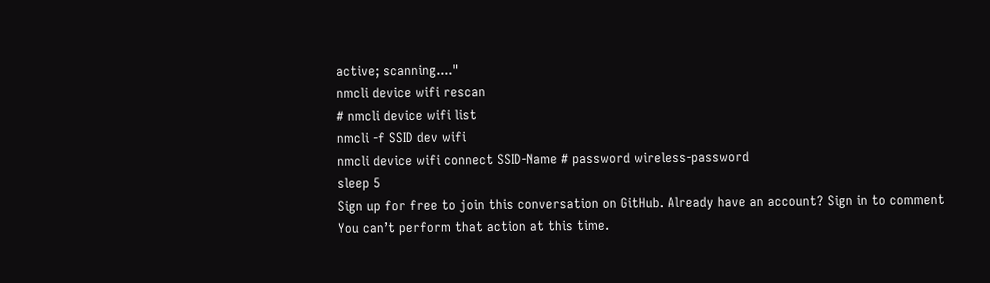active; scanning...."
nmcli device wifi rescan
# nmcli device wifi list
nmcli -f SSID dev wifi
nmcli device wifi connect SSID-Name # password wireless-password
sleep 5
Sign up for free to join this conversation on GitHub. Already have an account? Sign in to comment
You can’t perform that action at this time.